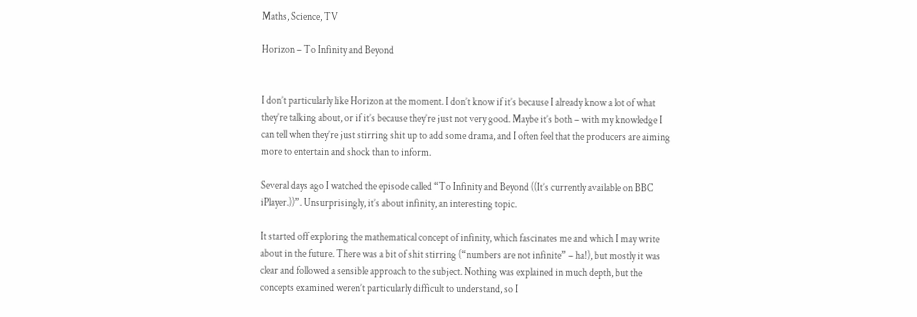Maths, Science, TV

Horizon – To Infinity and Beyond


I don’t particularly like Horizon at the moment. I don’t know if it’s because I already know a lot of what they’re talking about, or if it’s because they’re just not very good. Maybe it’s both – with my knowledge I can tell when they’re just stirring shit up to add some drama, and I often feel that the producers are aiming more to entertain and shock than to inform.

Several days ago I watched the episode called “To Infinity and Beyond ((It’s currently available on BBC iPlayer.))”. Unsurprisingly, it’s about infinity, an interesting topic.

It started off exploring the mathematical concept of infinity, which fascinates me and which I may write about in the future. There was a bit of shit stirring (“numbers are not infinite” – ha!), but mostly it was clear and followed a sensible approach to the subject. Nothing was explained in much depth, but the concepts examined weren’t particularly difficult to understand, so I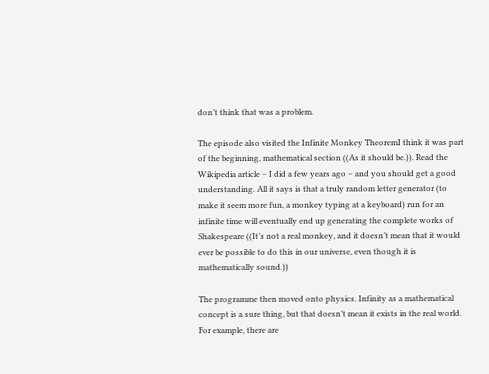don’t think that was a problem.

The episode also visited the Infinite Monkey TheoremI think it was part of the beginning, mathematical section ((As it should be.)). Read the Wikipedia article – I did a few years ago – and you should get a good understanding. All it says is that a truly random letter generator (to make it seem more fun, a monkey typing at a keyboard) run for an infinite time will eventually end up generating the complete works of Shakespeare ((It’s not a real monkey, and it doesn’t mean that it would ever be possible to do this in our universe, even though it is mathematically sound.))

The programme then moved onto physics. Infinity as a mathematical concept is a sure thing, but that doesn’t mean it exists in the real world. For example, there are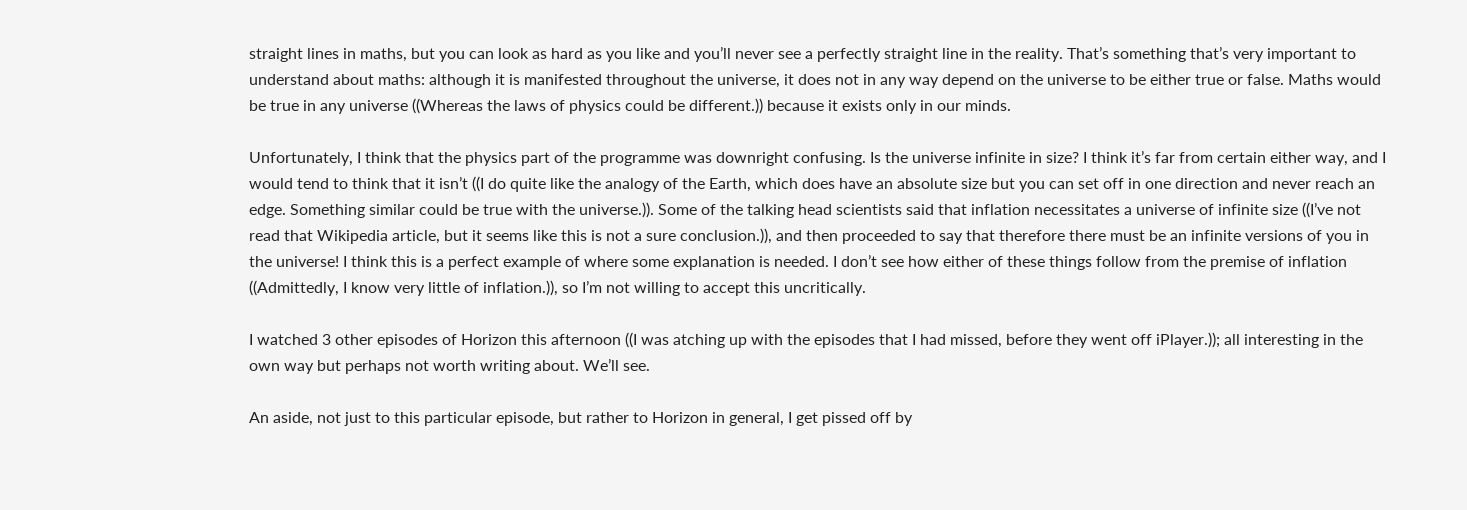straight lines in maths, but you can look as hard as you like and you’ll never see a perfectly straight line in the reality. That’s something that’s very important to understand about maths: although it is manifested throughout the universe, it does not in any way depend on the universe to be either true or false. Maths would be true in any universe ((Whereas the laws of physics could be different.)) because it exists only in our minds.

Unfortunately, I think that the physics part of the programme was downright confusing. Is the universe infinite in size? I think it’s far from certain either way, and I would tend to think that it isn’t ((I do quite like the analogy of the Earth, which does have an absolute size but you can set off in one direction and never reach an edge. Something similar could be true with the universe.)). Some of the talking head scientists said that inflation necessitates a universe of infinite size ((I’ve not read that Wikipedia article, but it seems like this is not a sure conclusion.)), and then proceeded to say that therefore there must be an infinite versions of you in the universe! I think this is a perfect example of where some explanation is needed. I don’t see how either of these things follow from the premise of inflation ((Admittedly, I know very little of inflation.)), so I’m not willing to accept this uncritically.

I watched 3 other episodes of Horizon this afternoon ((I was atching up with the episodes that I had missed, before they went off iPlayer.)); all interesting in the own way but perhaps not worth writing about. We’ll see.

An aside, not just to this particular episode, but rather to Horizon in general, I get pissed off by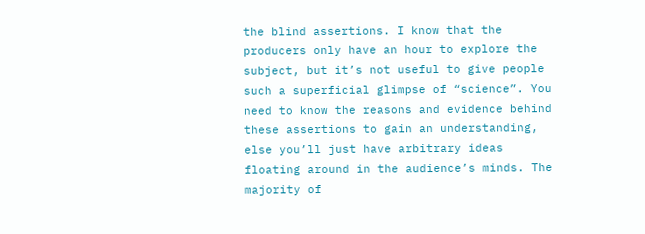the blind assertions. I know that the producers only have an hour to explore the subject, but it’s not useful to give people such a superficial glimpse of “science”. You need to know the reasons and evidence behind these assertions to gain an understanding, else you’ll just have arbitrary ideas floating around in the audience’s minds. The majority of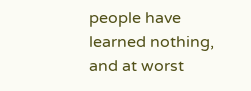people have learned nothing, and at worst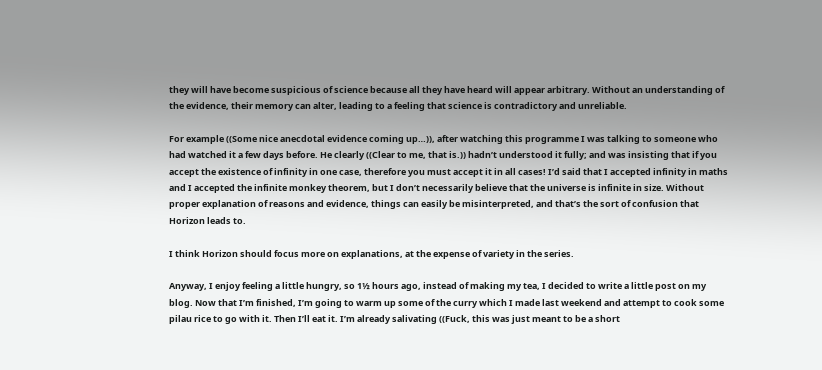they will have become suspicious of science because all they have heard will appear arbitrary. Without an understanding of the evidence, their memory can alter, leading to a feeling that science is contradictory and unreliable.

For example ((Some nice anecdotal evidence coming up…)), after watching this programme I was talking to someone who had watched it a few days before. He clearly ((Clear to me, that is.)) hadn’t understood it fully; and was insisting that if you accept the existence of infinity in one case, therefore you must accept it in all cases! I’d said that I accepted infinity in maths and I accepted the infinite monkey theorem, but I don’t necessarily believe that the universe is infinite in size. Without proper explanation of reasons and evidence, things can easily be misinterpreted, and that’s the sort of confusion that Horizon leads to.

I think Horizon should focus more on explanations, at the expense of variety in the series.

Anyway, I enjoy feeling a little hungry, so 1½ hours ago, instead of making my tea, I decided to write a little post on my blog. Now that I’m finished, I’m going to warm up some of the curry which I made last weekend and attempt to cook some pilau rice to go with it. Then I’ll eat it. I’m already salivating ((Fuck, this was just meant to be a short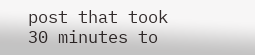post that took 30 minutes to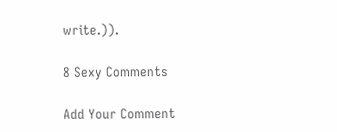write.)).

8 Sexy Comments

Add Your Comment